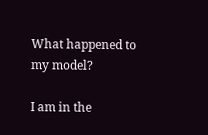What happened to my model?

I am in the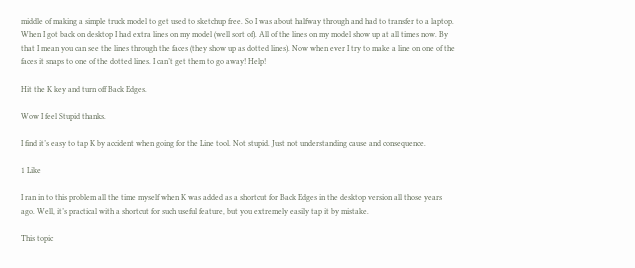middle of making a simple truck model to get used to sketchup free. So I was about halfway through and had to transfer to a laptop. When I got back on desktop I had extra lines on my model (well sort of). All of the lines on my model show up at all times now. By that I mean you can see the lines through the faces (they show up as dotted lines). Now when ever I try to make a line on one of the faces it snaps to one of the dotted lines. I can’t get them to go away! Help!

Hit the K key and turn off Back Edges.

Wow I feel Stupid thanks.

I find it’s easy to tap K by accident when going for the Line tool. Not stupid. Just not understanding cause and consequence.

1 Like

I ran in to this problem all the time myself when K was added as a shortcut for Back Edges in the desktop version all those years ago. Well, it’s practical with a shortcut for such useful feature, but you extremely easily tap it by mistake.

This topic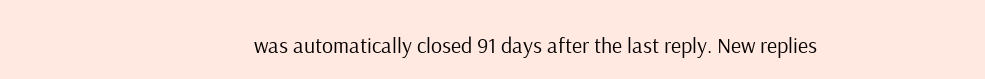was automatically closed 91 days after the last reply. New replies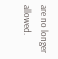are no longer allowed.